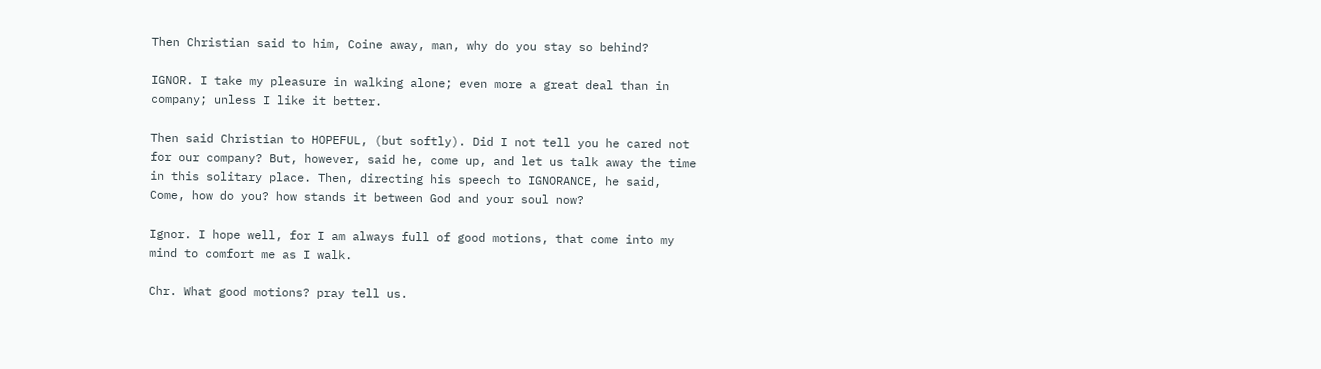Then Christian said to him, Coine away, man, why do you stay so behind?

IGNOR. I take my pleasure in walking alone; even more a great deal than in company; unless I like it better.

Then said Christian to HOPEFUL, (but softly). Did I not tell you he cared not for our company? But, however, said he, come up, and let us talk away the time in this solitary place. Then, directing his speech to IGNORANCE, he said, Come, how do you? how stands it between God and your soul now?

Ignor. I hope well, for I am always full of good motions, that come into my mind to comfort me as I walk.

Chr. What good motions? pray tell us.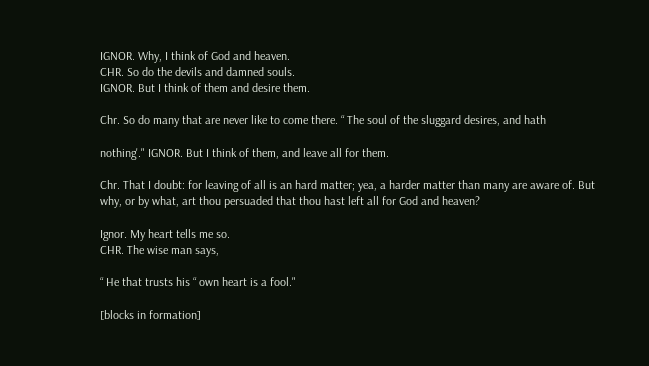IGNOR. Why, I think of God and heaven.
CHR. So do the devils and damned souls.
IGNOR. But I think of them and desire them.

Chr. So do many that are never like to come there. “ The soul of the sluggard desires, and hath

nothing'." IGNOR. But I think of them, and leave all for them.

Chr. That I doubt: for leaving of all is an hard matter; yea, a harder matter than many are aware of. But why, or by what, art thou persuaded that thou hast left all for God and heaven?

Ignor. My heart tells me so.
CHR. The wise man says,

“ He that trusts his “ own heart is a fool."

[blocks in formation]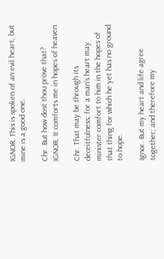IGNOR. This is spoken of an evil heart, but mine is a good one.

Chr. But how dost thou prove that?
IGNOR. It comforts me in hopes of heaven.

Chr. That may be through its deceitfulness; for a man's heart may minister comfort to him in the hopes of that thing for which he yet has no ground to hope.

Ignor. But my heart and life agree together; and therefore my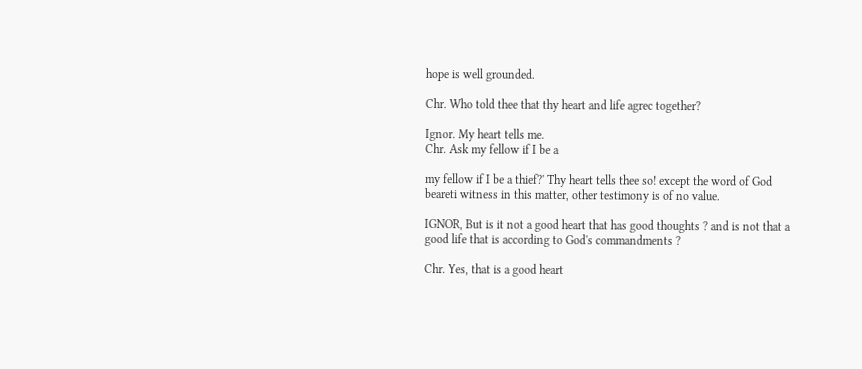hope is well grounded.

Chr. Who told thee that thy heart and life agrec together?

Ignor. My heart tells me.
Chr. Ask my fellow if I be a

my fellow if I be a thief?' Thy heart tells thee so! except the word of God beareti witness in this matter, other testimony is of no value.

IGNOR, But is it not a good heart that has good thoughts ? and is not that a good life that is according to God's commandments ?

Chr. Yes, that is a good heart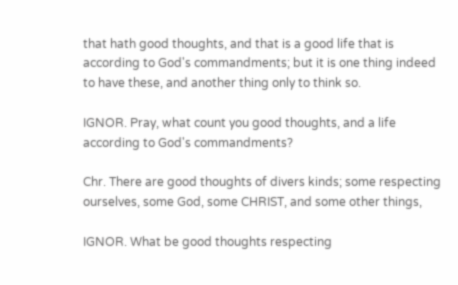that hath good thoughts, and that is a good life that is according to God's commandments; but it is one thing indeed to have these, and another thing only to think so.

IGNOR. Pray, what count you good thoughts, and a life according to God's commandments?

Chr. There are good thoughts of divers kinds; some respecting ourselves, some God, some CHRIST, and some other things,

IGNOR. What be good thoughts respecting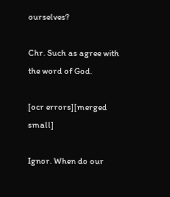ourselves?

Chr. Such as agree with the word of God.

[ocr errors][merged small]

Ignor. When do our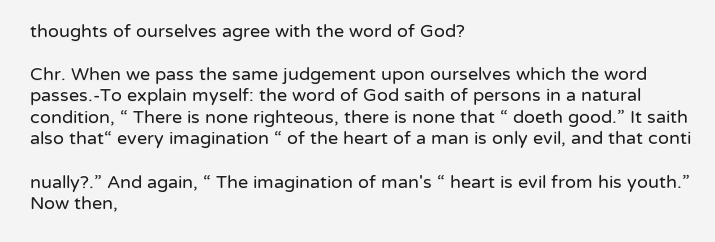thoughts of ourselves agree with the word of God?

Chr. When we pass the same judgement upon ourselves which the word passes.-To explain myself: the word of God saith of persons in a natural condition, “ There is none righteous, there is none that “ doeth good.” It saith also that“ every imagination “ of the heart of a man is only evil, and that conti

nually?.” And again, “ The imagination of man's “ heart is evil from his youth.” Now then,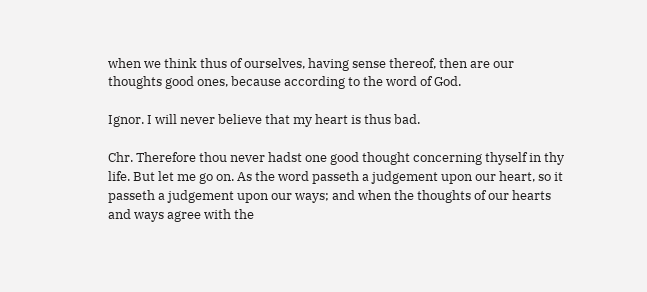when we think thus of ourselves, having sense thereof, then are our thoughts good ones, because according to the word of God.

Ignor. I will never believe that my heart is thus bad.

Chr. Therefore thou never hadst one good thought concerning thyself in thy life. But let me go on. As the word passeth a judgement upon our heart, so it passeth a judgement upon our ways; and when the thoughts of our hearts and ways agree with the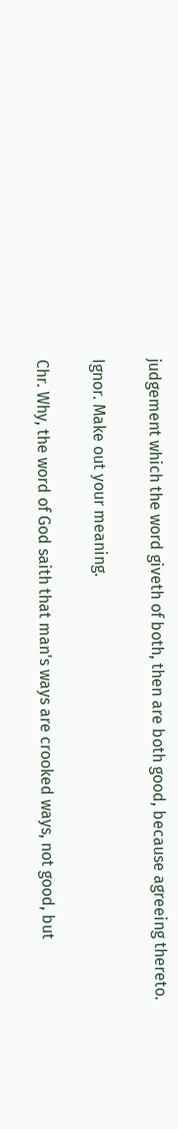judgement which the word giveth of both, then are both good, because agreeing thereto.

Ignor. Make out your meaning.

Chr. Why, the word of God saith that man's ways are crooked ways, not good, but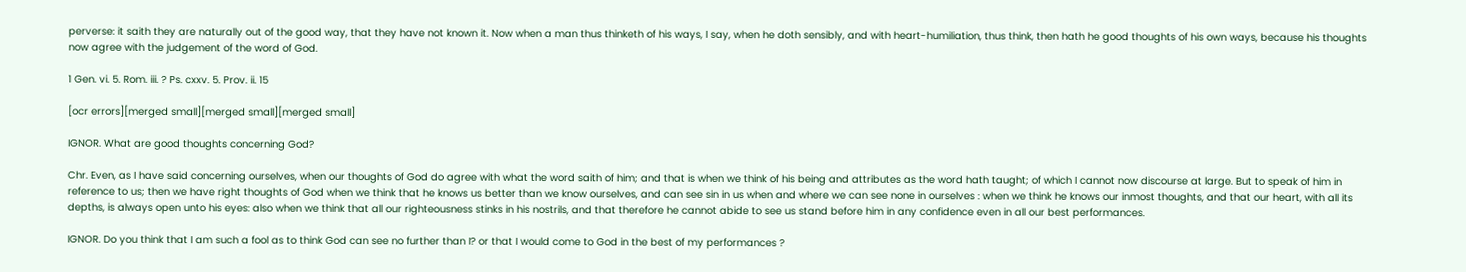perverse: it saith they are naturally out of the good way, that they have not known it. Now when a man thus thinketh of his ways, I say, when he doth sensibly, and with heart-humiliation, thus think, then hath he good thoughts of his own ways, because his thoughts now agree with the judgement of the word of God.

1 Gen. vi. 5. Rom. iii. ? Ps. cxxv. 5. Prov. ii. 15

[ocr errors][merged small][merged small][merged small]

IGNOR. What are good thoughts concerning God?

Chr. Even, as I have said concerning ourselves, when our thoughts of God do agree with what the word saith of him; and that is when we think of his being and attributes as the word hath taught; of which I cannot now discourse at large. But to speak of him in reference to us; then we have right thoughts of God when we think that he knows us better than we know ourselves, and can see sin in us when and where we can see none in ourselves : when we think he knows our inmost thoughts, and that our heart, with all its depths, is always open unto his eyes: also when we think that all our righteousness stinks in his nostrils, and that therefore he cannot abide to see us stand before him in any confidence even in all our best performances.

IGNOR. Do you think that I am such a fool as to think God can see no further than I? or that I would come to God in the best of my performances ?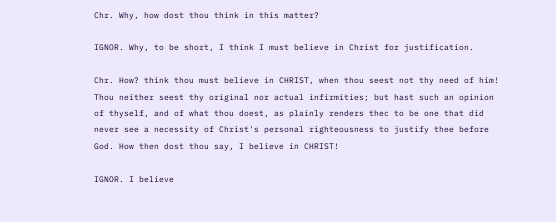Chr. Why, how dost thou think in this matter?

IGNOR. Why, to be short, I think I must believe in Christ for justification.

Chr. How? think thou must believe in CHRIST, when thou seest not thy need of him! Thou neither seest thy original nor actual infirmities; but hast such an opinion of thyself, and of what thou doest, as plainly renders thec to be one that did never see a necessity of Christ's personal righteousness to justify thee before God. How then dost thou say, I believe in CHRIST!

IGNOR. I believe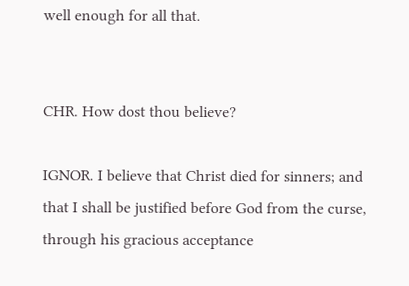well enough for all that.


CHR. How dost thou believe?

IGNOR. I believe that Christ died for sinners; and that I shall be justified before God from the curse, through his gracious acceptance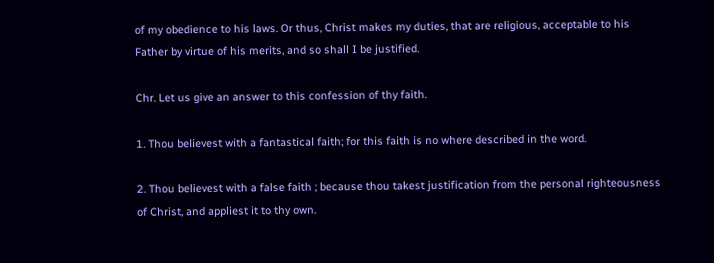of my obedience to his laws. Or thus, Christ makes my duties, that are religious, acceptable to his Father by virtue of his merits, and so shall I be justified.

Chr. Let us give an answer to this confession of thy faith.

1. Thou believest with a fantastical faith; for this faith is no where described in the word.

2. Thou believest with a false faith ; because thou takest justification from the personal righteousness of Christ, and appliest it to thy own.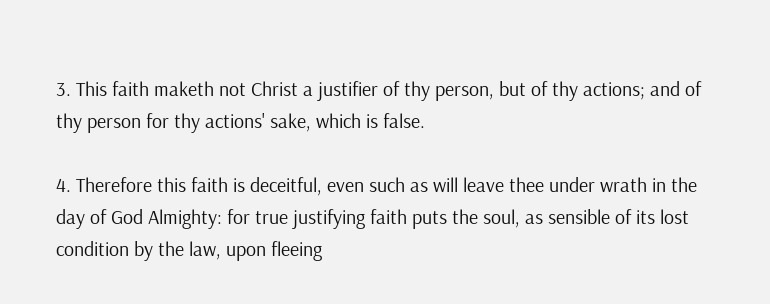3. This faith maketh not Christ a justifier of thy person, but of thy actions; and of thy person for thy actions' sake, which is false.

4. Therefore this faith is deceitful, even such as will leave thee under wrath in the day of God Almighty: for true justifying faith puts the soul, as sensible of its lost condition by the law, upon fleeing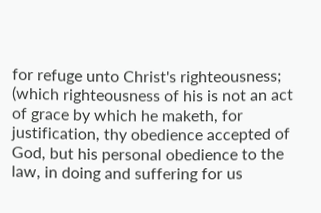for refuge unto Christ's righteousness; (which righteousness of his is not an act of grace by which he maketh, for justification, thy obedience accepted of God, but his personal obedience to the law, in doing and suffering for us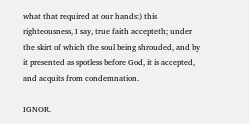what that required at our hands:) this righteousness, I say, true faith accepteth; under the skirt of which the soul being shrouded, and by it presented as spotless before God, it is accepted, and acquits from condemnation.

IGNOR.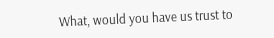What, would you have us trust to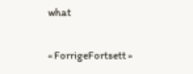what

« ForrigeFortsett »